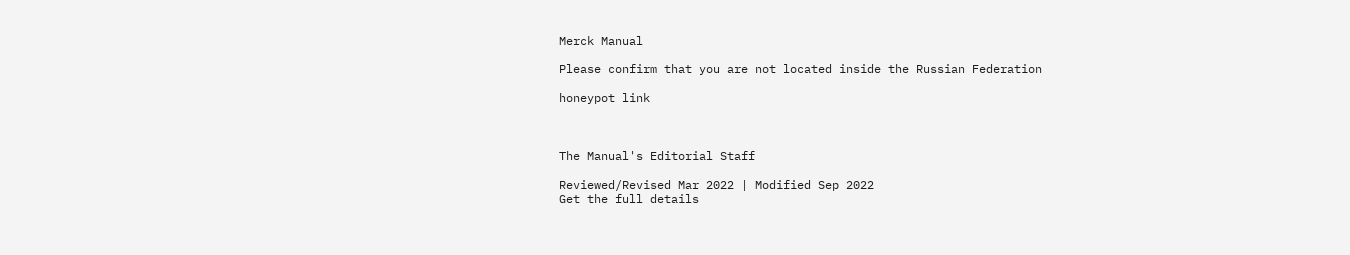Merck Manual

Please confirm that you are not located inside the Russian Federation

honeypot link



The Manual's Editorial Staff

Reviewed/Revised Mar 2022 | Modified Sep 2022
Get the full details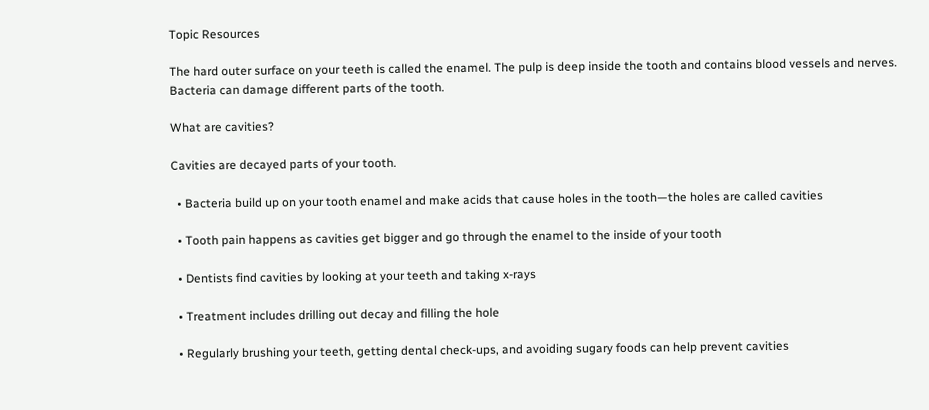Topic Resources

The hard outer surface on your teeth is called the enamel. The pulp is deep inside the tooth and contains blood vessels and nerves. Bacteria can damage different parts of the tooth.

What are cavities?

Cavities are decayed parts of your tooth.

  • Bacteria build up on your tooth enamel and make acids that cause holes in the tooth—the holes are called cavities

  • Tooth pain happens as cavities get bigger and go through the enamel to the inside of your tooth

  • Dentists find cavities by looking at your teeth and taking x-rays

  • Treatment includes drilling out decay and filling the hole

  • Regularly brushing your teeth, getting dental check-ups, and avoiding sugary foods can help prevent cavities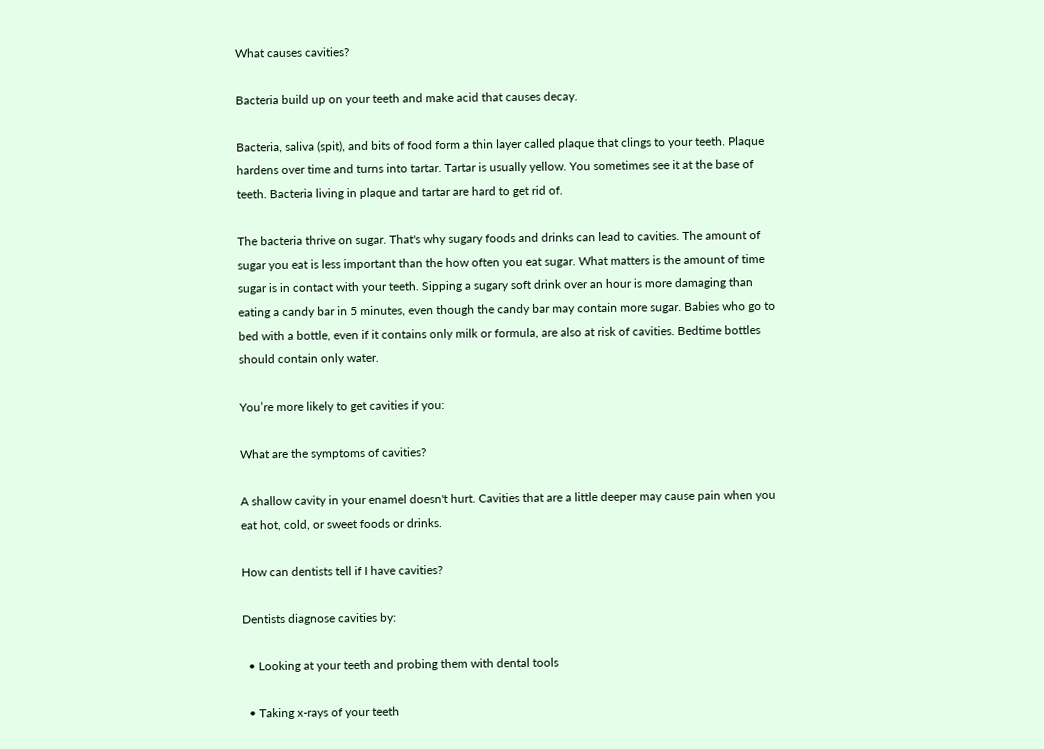What causes cavities?

Bacteria build up on your teeth and make acid that causes decay.

Bacteria, saliva (spit), and bits of food form a thin layer called plaque that clings to your teeth. Plaque hardens over time and turns into tartar. Tartar is usually yellow. You sometimes see it at the base of teeth. Bacteria living in plaque and tartar are hard to get rid of.

The bacteria thrive on sugar. That's why sugary foods and drinks can lead to cavities. The amount of sugar you eat is less important than the how often you eat sugar. What matters is the amount of time sugar is in contact with your teeth. Sipping a sugary soft drink over an hour is more damaging than eating a candy bar in 5 minutes, even though the candy bar may contain more sugar. Babies who go to bed with a bottle, even if it contains only milk or formula, are also at risk of cavities. Bedtime bottles should contain only water.

You’re more likely to get cavities if you:

What are the symptoms of cavities?

A shallow cavity in your enamel doesn't hurt. Cavities that are a little deeper may cause pain when you eat hot, cold, or sweet foods or drinks.

How can dentists tell if I have cavities?

Dentists diagnose cavities by:

  • Looking at your teeth and probing them with dental tools

  • Taking x-rays of your teeth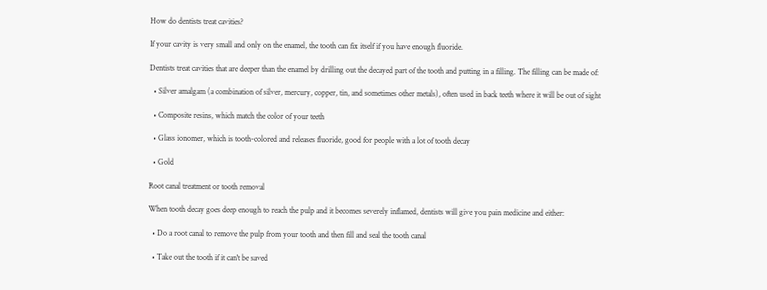How do dentists treat cavities?

If your cavity is very small and only on the enamel, the tooth can fix itself if you have enough fluoride.

Dentists treat cavities that are deeper than the enamel by drilling out the decayed part of the tooth and putting in a filling. The filling can be made of:

  • Silver amalgam (a combination of silver, mercury, copper, tin, and sometimes other metals), often used in back teeth where it will be out of sight

  • Composite resins, which match the color of your teeth

  • Glass ionomer, which is tooth-colored and releases fluoride, good for people with a lot of tooth decay

  • Gold

Root canal treatment or tooth removal

When tooth decay goes deep enough to reach the pulp and it becomes severely inflamed, dentists will give you pain medicine and either:

  • Do a root canal to remove the pulp from your tooth and then fill and seal the tooth canal

  • Take out the tooth if it can't be saved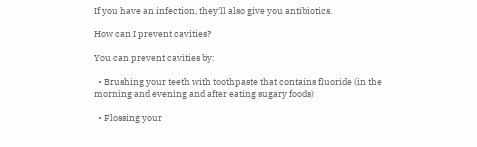If you have an infection, they'll also give you antibiotics.

How can I prevent cavities?

You can prevent cavities by:

  • Brushing your teeth with toothpaste that contains fluoride (in the morning and evening and after eating sugary foods)

  • Flossing your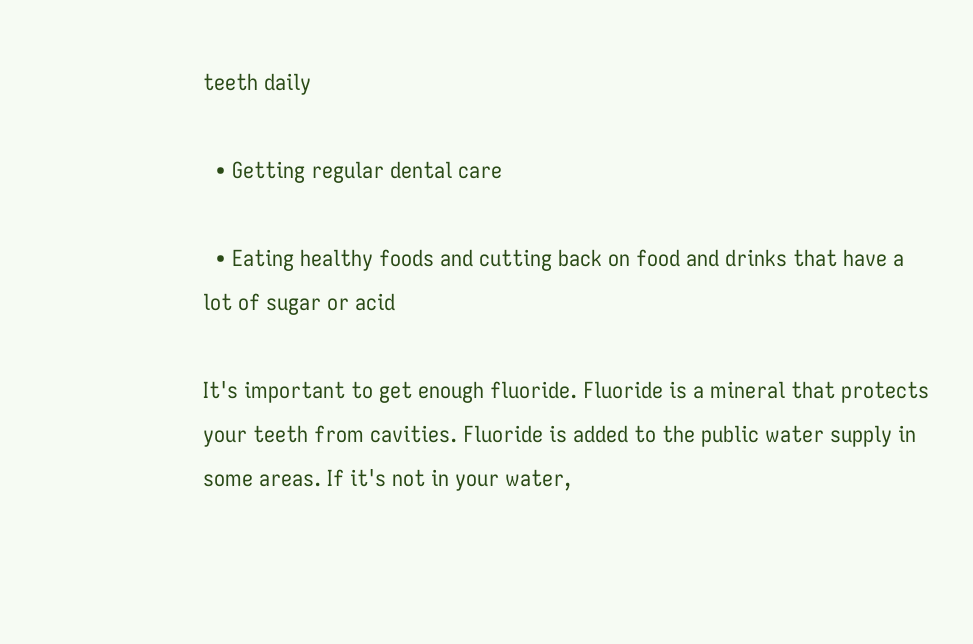teeth daily

  • Getting regular dental care

  • Eating healthy foods and cutting back on food and drinks that have a lot of sugar or acid

It's important to get enough fluoride. Fluoride is a mineral that protects your teeth from cavities. Fluoride is added to the public water supply in some areas. If it's not in your water,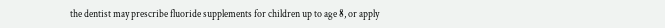the dentist may prescribe fluoride supplements for children up to age 8, or apply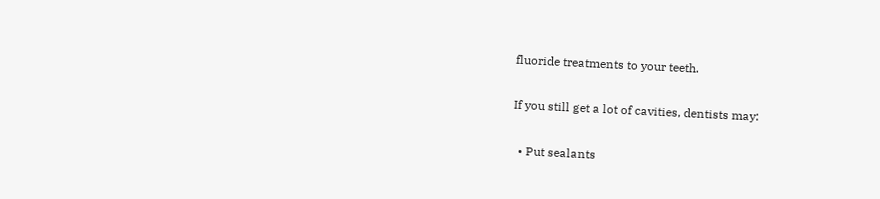fluoride treatments to your teeth.

If you still get a lot of cavities, dentists may:

  • Put sealants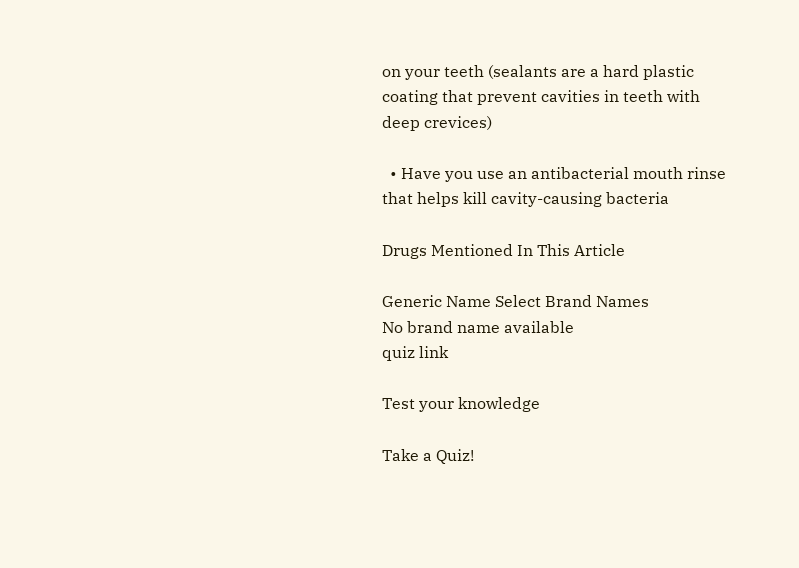on your teeth (sealants are a hard plastic coating that prevent cavities in teeth with deep crevices)

  • Have you use an antibacterial mouth rinse that helps kill cavity-causing bacteria

Drugs Mentioned In This Article

Generic Name Select Brand Names
No brand name available
quiz link

Test your knowledge

Take a Quiz!